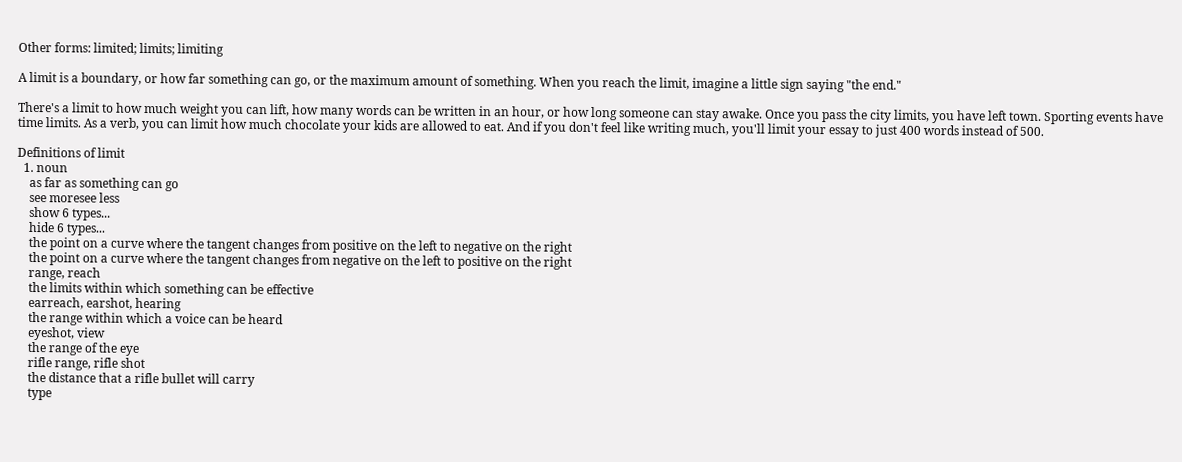Other forms: limited; limits; limiting

A limit is a boundary, or how far something can go, or the maximum amount of something. When you reach the limit, imagine a little sign saying "the end."

There's a limit to how much weight you can lift, how many words can be written in an hour, or how long someone can stay awake. Once you pass the city limits, you have left town. Sporting events have time limits. As a verb, you can limit how much chocolate your kids are allowed to eat. And if you don't feel like writing much, you'll limit your essay to just 400 words instead of 500.

Definitions of limit
  1. noun
    as far as something can go
    see moresee less
    show 6 types...
    hide 6 types...
    the point on a curve where the tangent changes from positive on the left to negative on the right
    the point on a curve where the tangent changes from negative on the left to positive on the right
    range, reach
    the limits within which something can be effective
    earreach, earshot, hearing
    the range within which a voice can be heard
    eyeshot, view
    the range of the eye
    rifle range, rifle shot
    the distance that a rifle bullet will carry
    type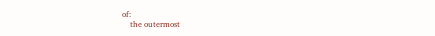of:
    the outermost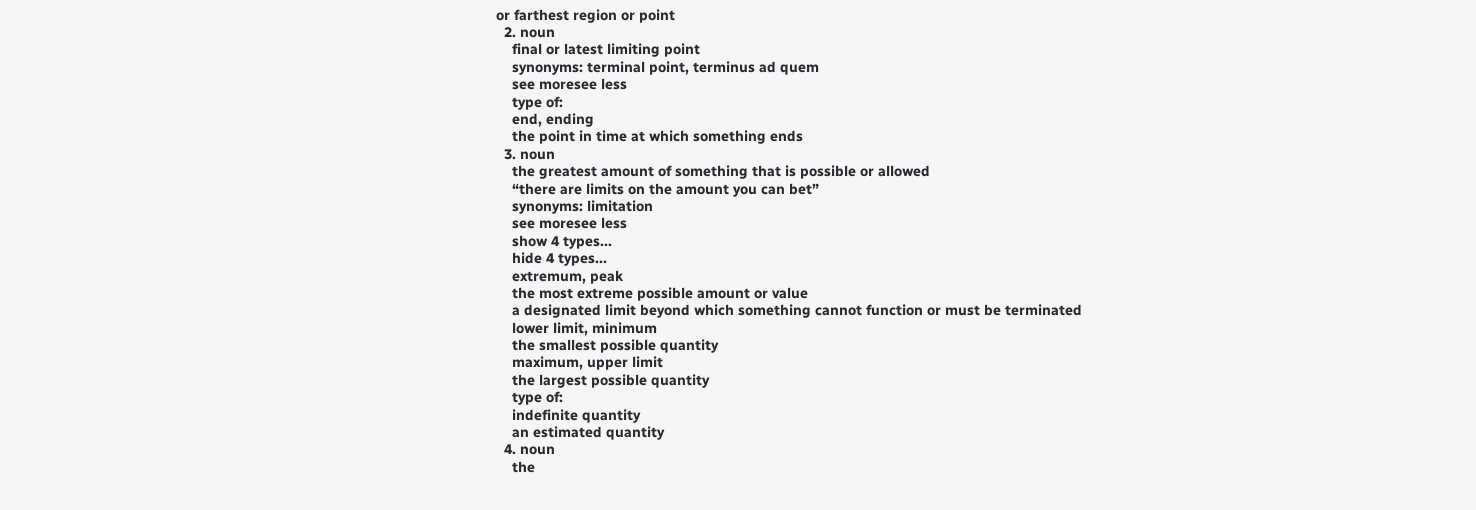or farthest region or point
  2. noun
    final or latest limiting point
    synonyms: terminal point, terminus ad quem
    see moresee less
    type of:
    end, ending
    the point in time at which something ends
  3. noun
    the greatest amount of something that is possible or allowed
    “there are limits on the amount you can bet”
    synonyms: limitation
    see moresee less
    show 4 types...
    hide 4 types...
    extremum, peak
    the most extreme possible amount or value
    a designated limit beyond which something cannot function or must be terminated
    lower limit, minimum
    the smallest possible quantity
    maximum, upper limit
    the largest possible quantity
    type of:
    indefinite quantity
    an estimated quantity
  4. noun
    the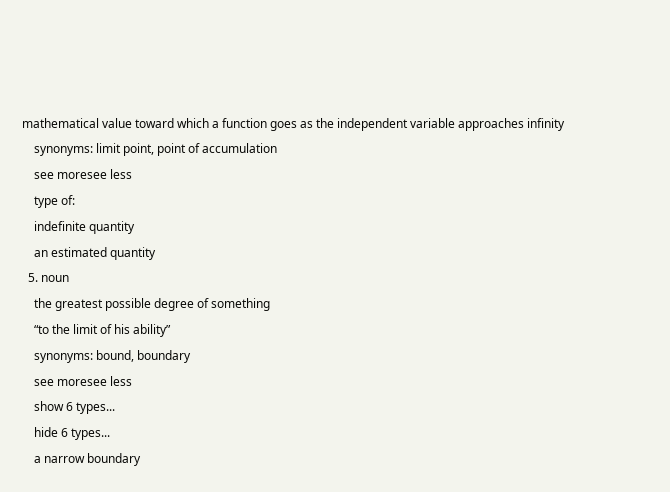mathematical value toward which a function goes as the independent variable approaches infinity
    synonyms: limit point, point of accumulation
    see moresee less
    type of:
    indefinite quantity
    an estimated quantity
  5. noun
    the greatest possible degree of something
    “to the limit of his ability”
    synonyms: bound, boundary
    see moresee less
    show 6 types...
    hide 6 types...
    a narrow boundary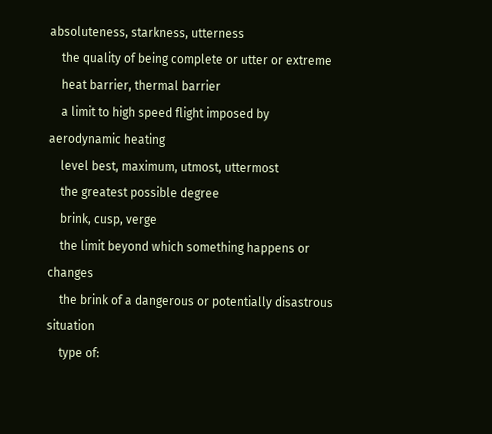absoluteness, starkness, utterness
    the quality of being complete or utter or extreme
    heat barrier, thermal barrier
    a limit to high speed flight imposed by aerodynamic heating
    level best, maximum, utmost, uttermost
    the greatest possible degree
    brink, cusp, verge
    the limit beyond which something happens or changes
    the brink of a dangerous or potentially disastrous situation
    type of: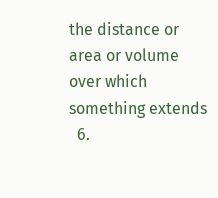the distance or area or volume over which something extends
  6.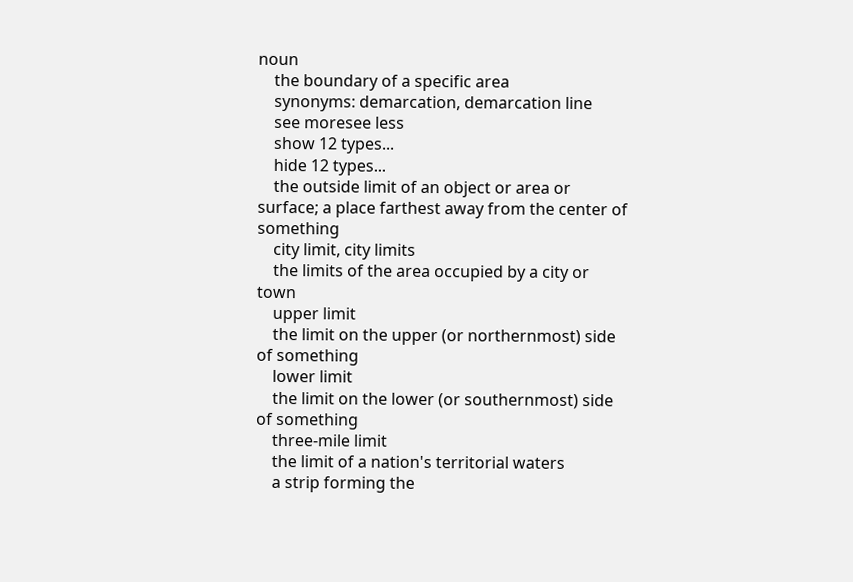noun
    the boundary of a specific area
    synonyms: demarcation, demarcation line
    see moresee less
    show 12 types...
    hide 12 types...
    the outside limit of an object or area or surface; a place farthest away from the center of something
    city limit, city limits
    the limits of the area occupied by a city or town
    upper limit
    the limit on the upper (or northernmost) side of something
    lower limit
    the limit on the lower (or southernmost) side of something
    three-mile limit
    the limit of a nation's territorial waters
    a strip forming the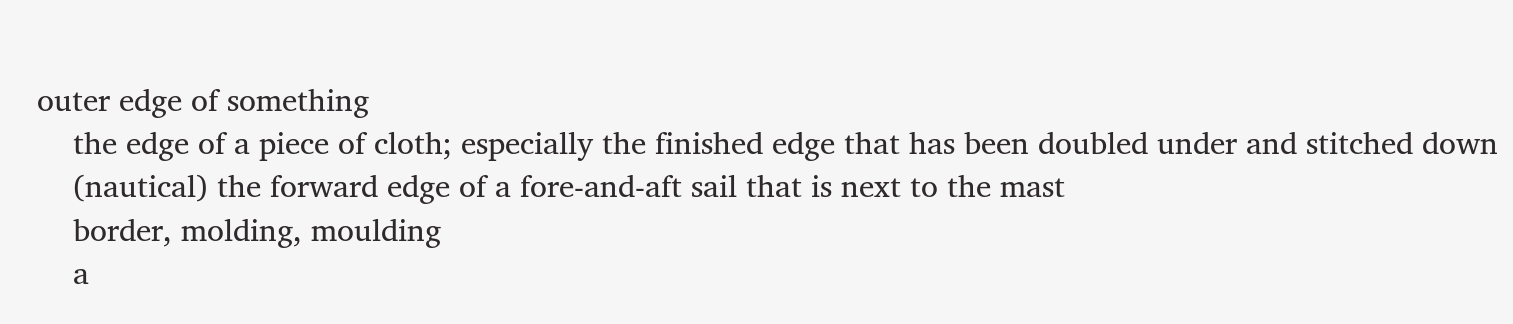outer edge of something
    the edge of a piece of cloth; especially the finished edge that has been doubled under and stitched down
    (nautical) the forward edge of a fore-and-aft sail that is next to the mast
    border, molding, moulding
    a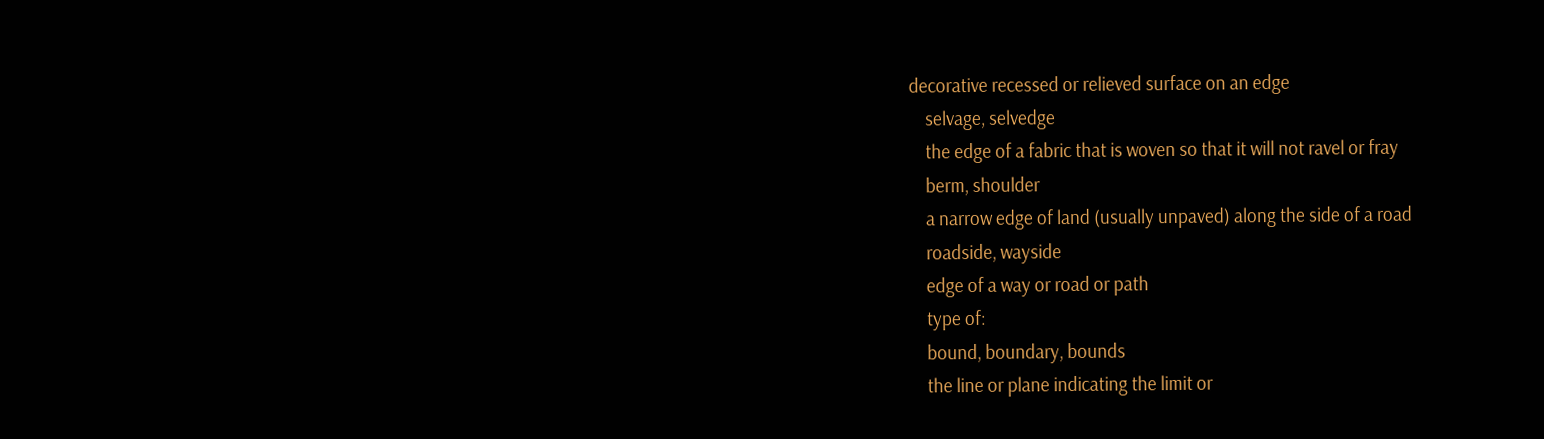decorative recessed or relieved surface on an edge
    selvage, selvedge
    the edge of a fabric that is woven so that it will not ravel or fray
    berm, shoulder
    a narrow edge of land (usually unpaved) along the side of a road
    roadside, wayside
    edge of a way or road or path
    type of:
    bound, boundary, bounds
    the line or plane indicating the limit or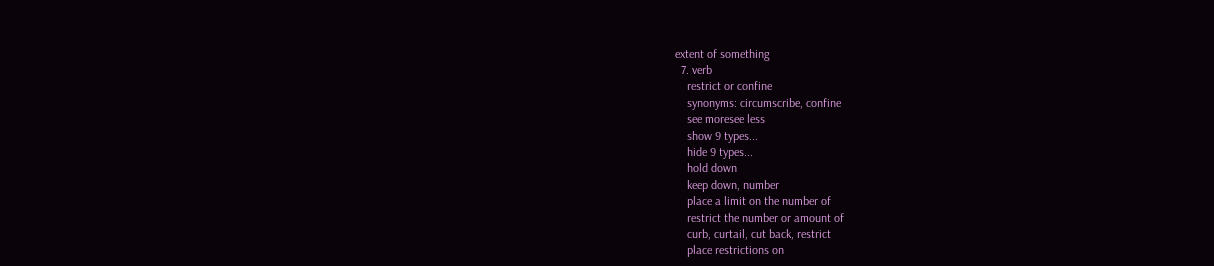extent of something
  7. verb
    restrict or confine
    synonyms: circumscribe, confine
    see moresee less
    show 9 types...
    hide 9 types...
    hold down
    keep down, number
    place a limit on the number of
    restrict the number or amount of
    curb, curtail, cut back, restrict
    place restrictions on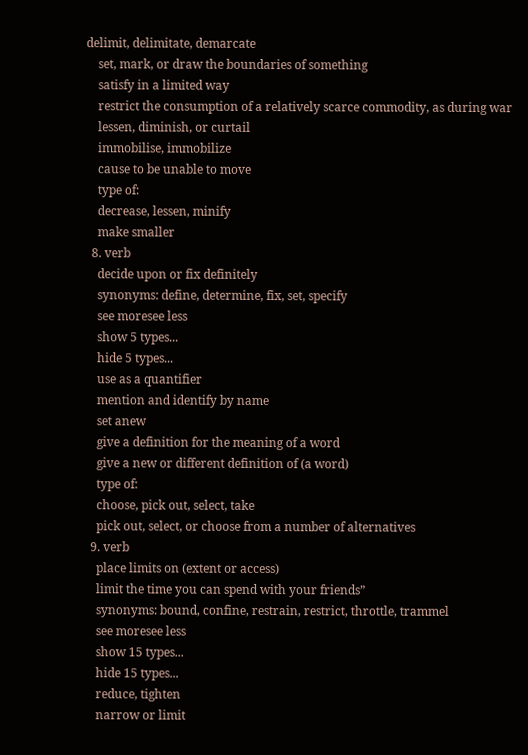delimit, delimitate, demarcate
    set, mark, or draw the boundaries of something
    satisfy in a limited way
    restrict the consumption of a relatively scarce commodity, as during war
    lessen, diminish, or curtail
    immobilise, immobilize
    cause to be unable to move
    type of:
    decrease, lessen, minify
    make smaller
  8. verb
    decide upon or fix definitely
    synonyms: define, determine, fix, set, specify
    see moresee less
    show 5 types...
    hide 5 types...
    use as a quantifier
    mention and identify by name
    set anew
    give a definition for the meaning of a word
    give a new or different definition of (a word)
    type of:
    choose, pick out, select, take
    pick out, select, or choose from a number of alternatives
  9. verb
    place limits on (extent or access)
    limit the time you can spend with your friends”
    synonyms: bound, confine, restrain, restrict, throttle, trammel
    see moresee less
    show 15 types...
    hide 15 types...
    reduce, tighten
    narrow or limit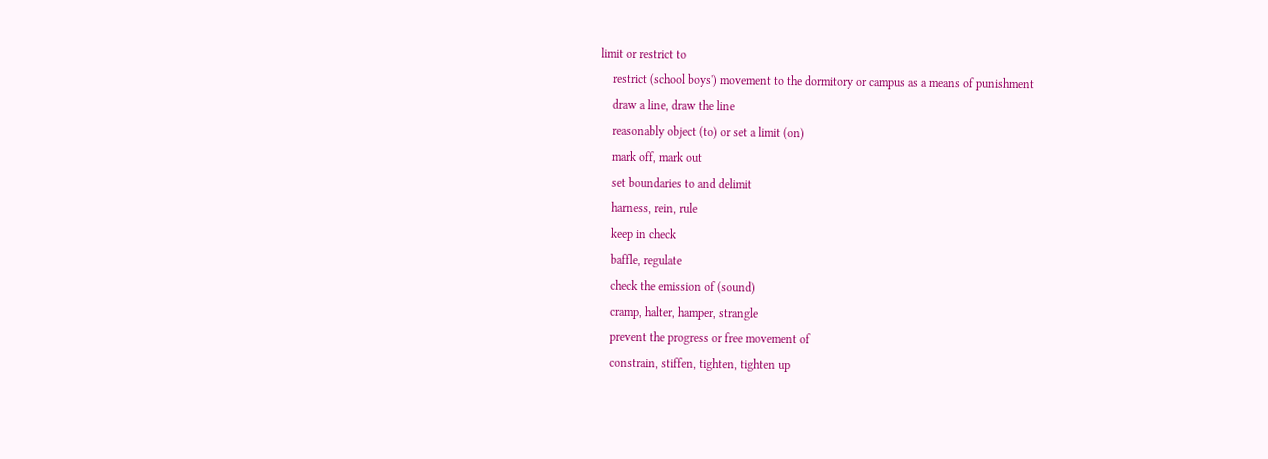limit or restrict to
    restrict (school boys') movement to the dormitory or campus as a means of punishment
    draw a line, draw the line
    reasonably object (to) or set a limit (on)
    mark off, mark out
    set boundaries to and delimit
    harness, rein, rule
    keep in check
    baffle, regulate
    check the emission of (sound)
    cramp, halter, hamper, strangle
    prevent the progress or free movement of
    constrain, stiffen, tighten, tighten up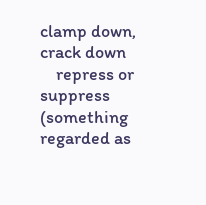clamp down, crack down
    repress or suppress (something regarded as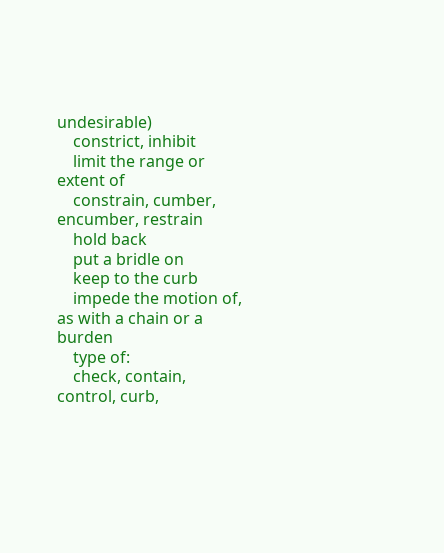undesirable)
    constrict, inhibit
    limit the range or extent of
    constrain, cumber, encumber, restrain
    hold back
    put a bridle on
    keep to the curb
    impede the motion of, as with a chain or a burden
    type of:
    check, contain, control, curb,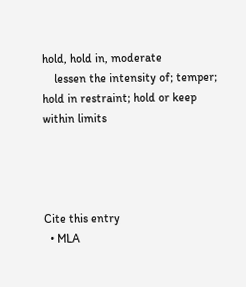hold, hold in, moderate
    lessen the intensity of; temper; hold in restraint; hold or keep within limits




Cite this entry
  • MLA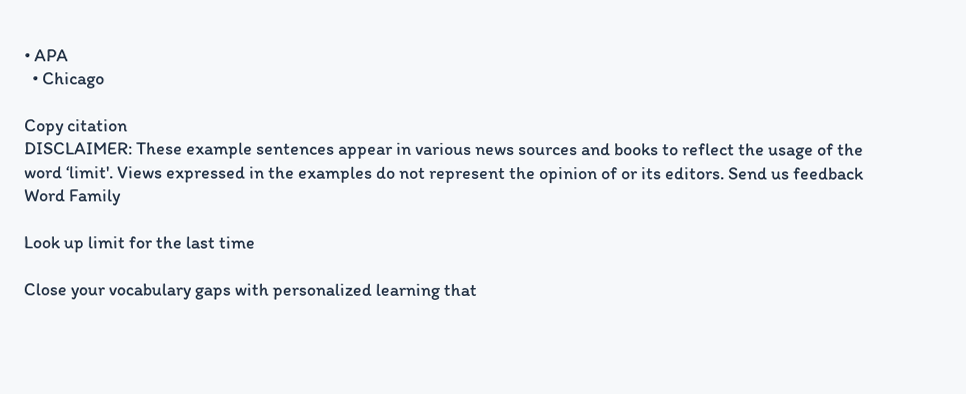• APA
  • Chicago

Copy citation
DISCLAIMER: These example sentences appear in various news sources and books to reflect the usage of the word ‘limit'. Views expressed in the examples do not represent the opinion of or its editors. Send us feedback
Word Family

Look up limit for the last time

Close your vocabulary gaps with personalized learning that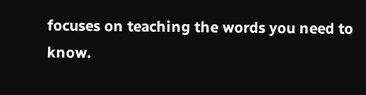focuses on teaching the words you need to know.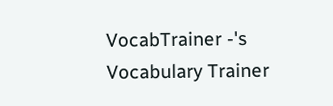VocabTrainer -'s Vocabulary Trainer